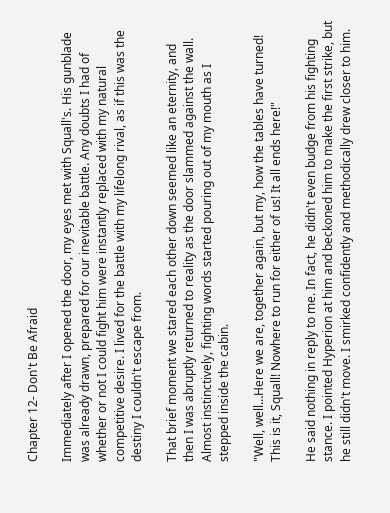Chapter 12- Don't Be Afraid

Immediately after I opened the door, my eyes met with Squall's. His gunblade was already drawn, prepared for our inevitable battle. Any doubts I had of whether or not I could fight him were instantly replaced with my natural competitive desire. I lived for the battle with my lifelong rival, as if this was the destiny I couldn't escape from.

That brief moment we stared each other down seemed like an eternity, and then I was abruptly returned to reality as the door slammed against the wall. Almost instinctively, fighting words started pouring out of my mouth as I stepped inside the cabin.

"Well, well…Here we are, together again, but my, how the tables have turned! This is it, Squall! Nowhere to run for either of us! It all ends here!"

He said nothing in reply to me. In fact, he didn't even budge from his fighting stance. I pointed Hyperion at him and beckoned him to make the first strike, but he still didn't move. I smirked confidently and methodically drew closer to him.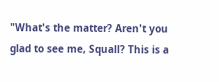"What's the matter? Aren't you glad to see me, Squall? This is a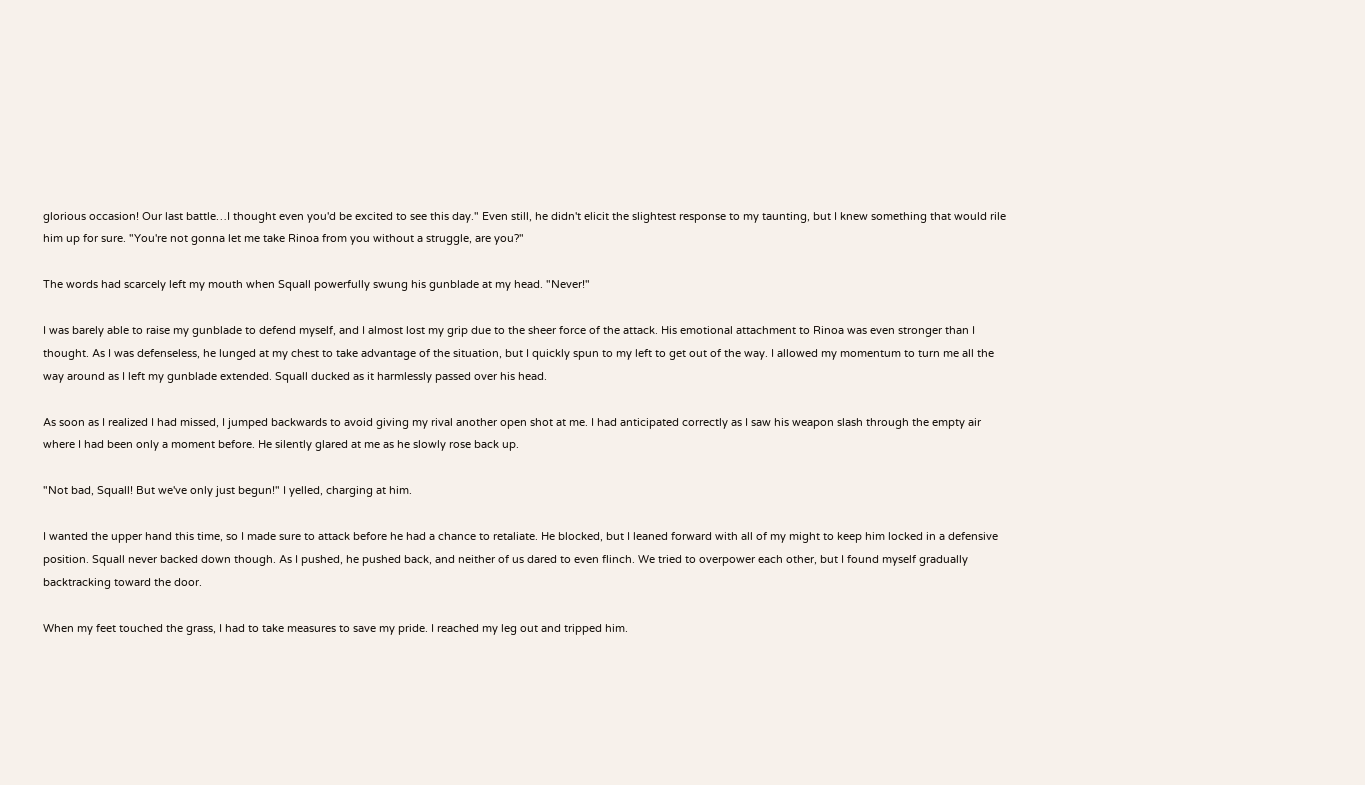glorious occasion! Our last battle…I thought even you'd be excited to see this day." Even still, he didn't elicit the slightest response to my taunting, but I knew something that would rile him up for sure. "You're not gonna let me take Rinoa from you without a struggle, are you?"

The words had scarcely left my mouth when Squall powerfully swung his gunblade at my head. "Never!"

I was barely able to raise my gunblade to defend myself, and I almost lost my grip due to the sheer force of the attack. His emotional attachment to Rinoa was even stronger than I thought. As I was defenseless, he lunged at my chest to take advantage of the situation, but I quickly spun to my left to get out of the way. I allowed my momentum to turn me all the way around as I left my gunblade extended. Squall ducked as it harmlessly passed over his head.

As soon as I realized I had missed, I jumped backwards to avoid giving my rival another open shot at me. I had anticipated correctly as I saw his weapon slash through the empty air where I had been only a moment before. He silently glared at me as he slowly rose back up.

"Not bad, Squall! But we've only just begun!" I yelled, charging at him.

I wanted the upper hand this time, so I made sure to attack before he had a chance to retaliate. He blocked, but I leaned forward with all of my might to keep him locked in a defensive position. Squall never backed down though. As I pushed, he pushed back, and neither of us dared to even flinch. We tried to overpower each other, but I found myself gradually backtracking toward the door.

When my feet touched the grass, I had to take measures to save my pride. I reached my leg out and tripped him.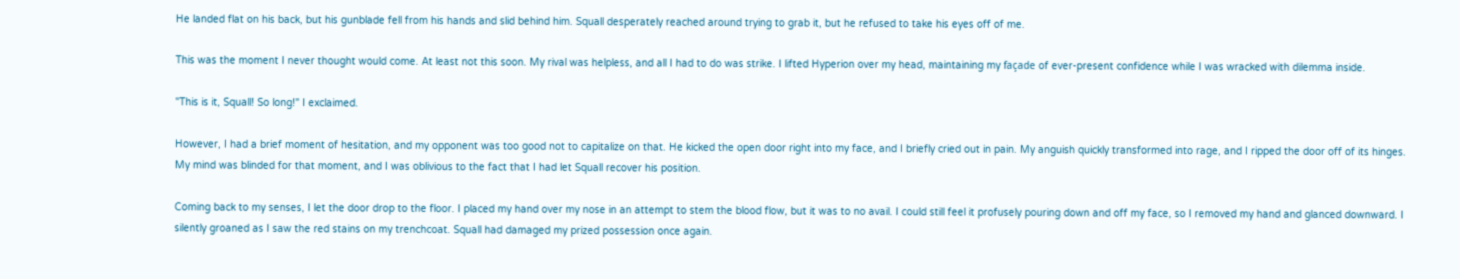He landed flat on his back, but his gunblade fell from his hands and slid behind him. Squall desperately reached around trying to grab it, but he refused to take his eyes off of me.

This was the moment I never thought would come. At least not this soon. My rival was helpless, and all I had to do was strike. I lifted Hyperion over my head, maintaining my façade of ever-present confidence while I was wracked with dilemma inside.

"This is it, Squall! So long!" I exclaimed.

However, I had a brief moment of hesitation, and my opponent was too good not to capitalize on that. He kicked the open door right into my face, and I briefly cried out in pain. My anguish quickly transformed into rage, and I ripped the door off of its hinges. My mind was blinded for that moment, and I was oblivious to the fact that I had let Squall recover his position.

Coming back to my senses, I let the door drop to the floor. I placed my hand over my nose in an attempt to stem the blood flow, but it was to no avail. I could still feel it profusely pouring down and off my face, so I removed my hand and glanced downward. I silently groaned as I saw the red stains on my trenchcoat. Squall had damaged my prized possession once again.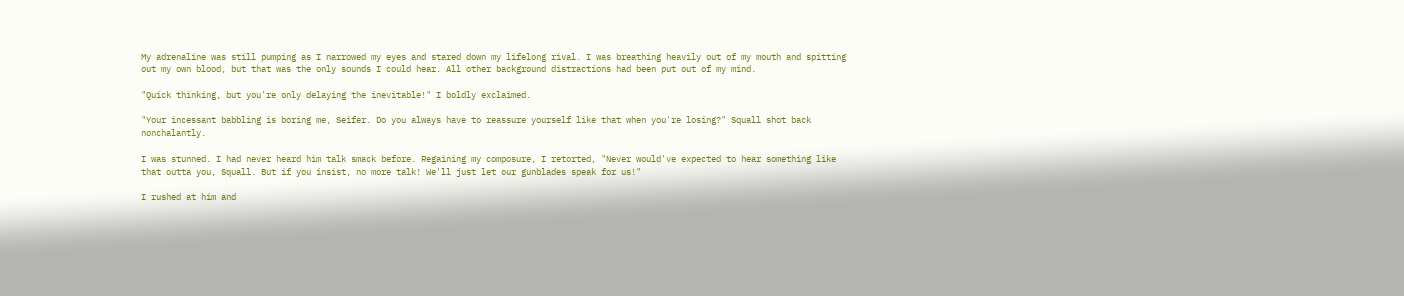My adrenaline was still pumping as I narrowed my eyes and stared down my lifelong rival. I was breathing heavily out of my mouth and spitting out my own blood, but that was the only sounds I could hear. All other background distractions had been put out of my mind.

"Quick thinking, but you're only delaying the inevitable!" I boldly exclaimed.

"Your incessant babbling is boring me, Seifer. Do you always have to reassure yourself like that when you're losing?" Squall shot back nonchalantly.

I was stunned. I had never heard him talk smack before. Regaining my composure, I retorted, "Never would've expected to hear something like that outta you, Squall. But if you insist, no more talk! We'll just let our gunblades speak for us!"

I rushed at him and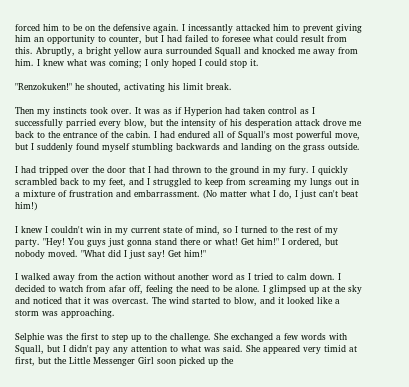forced him to be on the defensive again. I incessantly attacked him to prevent giving him an opportunity to counter, but I had failed to foresee what could result from this. Abruptly, a bright yellow aura surrounded Squall and knocked me away from him. I knew what was coming; I only hoped I could stop it.

"Renzokuken!" he shouted, activating his limit break.

Then my instincts took over. It was as if Hyperion had taken control as I successfully parried every blow, but the intensity of his desperation attack drove me back to the entrance of the cabin. I had endured all of Squall's most powerful move, but I suddenly found myself stumbling backwards and landing on the grass outside.

I had tripped over the door that I had thrown to the ground in my fury. I quickly scrambled back to my feet, and I struggled to keep from screaming my lungs out in a mixture of frustration and embarrassment. (No matter what I do, I just can't beat him!)

I knew I couldn't win in my current state of mind, so I turned to the rest of my party. "Hey! You guys just gonna stand there or what! Get him!" I ordered, but nobody moved. "What did I just say! Get him!"

I walked away from the action without another word as I tried to calm down. I decided to watch from afar off, feeling the need to be alone. I glimpsed up at the sky and noticed that it was overcast. The wind started to blow, and it looked like a storm was approaching.

Selphie was the first to step up to the challenge. She exchanged a few words with Squall, but I didn't pay any attention to what was said. She appeared very timid at first, but the Little Messenger Girl soon picked up the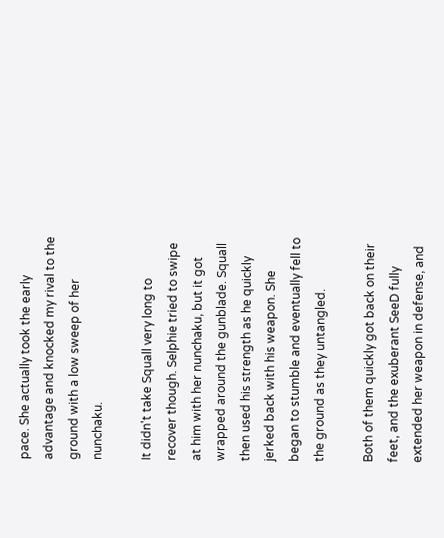pace. She actually took the early advantage and knocked my rival to the ground with a low sweep of her nunchaku.

It didn't take Squall very long to recover though. Selphie tried to swipe at him with her nunchaku, but it got wrapped around the gunblade. Squall then used his strength as he quickly jerked back with his weapon. She began to stumble and eventually fell to the ground as they untangled.

Both of them quickly got back on their feet, and the exuberant SeeD fully extended her weapon in defense, and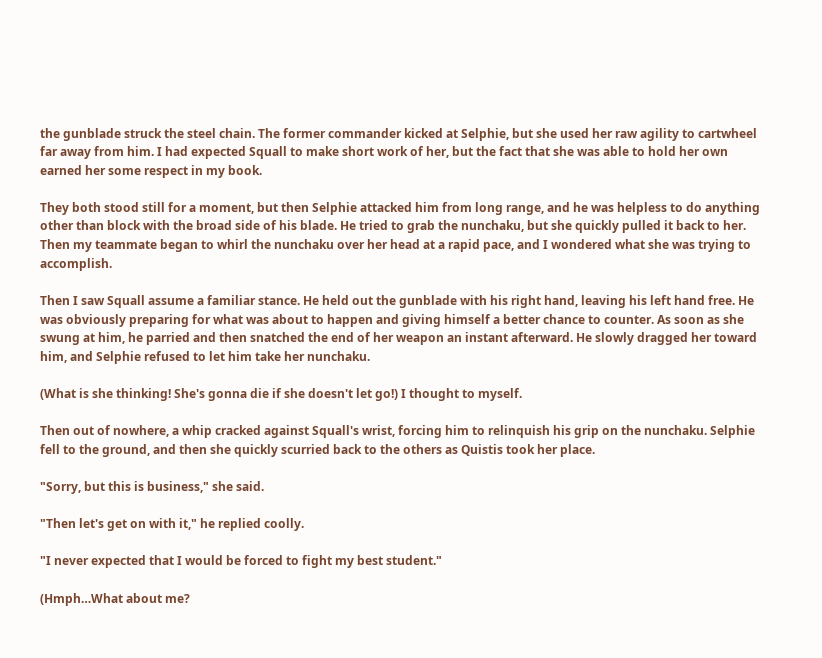the gunblade struck the steel chain. The former commander kicked at Selphie, but she used her raw agility to cartwheel far away from him. I had expected Squall to make short work of her, but the fact that she was able to hold her own earned her some respect in my book.

They both stood still for a moment, but then Selphie attacked him from long range, and he was helpless to do anything other than block with the broad side of his blade. He tried to grab the nunchaku, but she quickly pulled it back to her. Then my teammate began to whirl the nunchaku over her head at a rapid pace, and I wondered what she was trying to accomplish.

Then I saw Squall assume a familiar stance. He held out the gunblade with his right hand, leaving his left hand free. He was obviously preparing for what was about to happen and giving himself a better chance to counter. As soon as she swung at him, he parried and then snatched the end of her weapon an instant afterward. He slowly dragged her toward him, and Selphie refused to let him take her nunchaku.

(What is she thinking! She's gonna die if she doesn't let go!) I thought to myself.

Then out of nowhere, a whip cracked against Squall's wrist, forcing him to relinquish his grip on the nunchaku. Selphie fell to the ground, and then she quickly scurried back to the others as Quistis took her place.

"Sorry, but this is business," she said.

"Then let's get on with it," he replied coolly.

"I never expected that I would be forced to fight my best student."

(Hmph…What about me?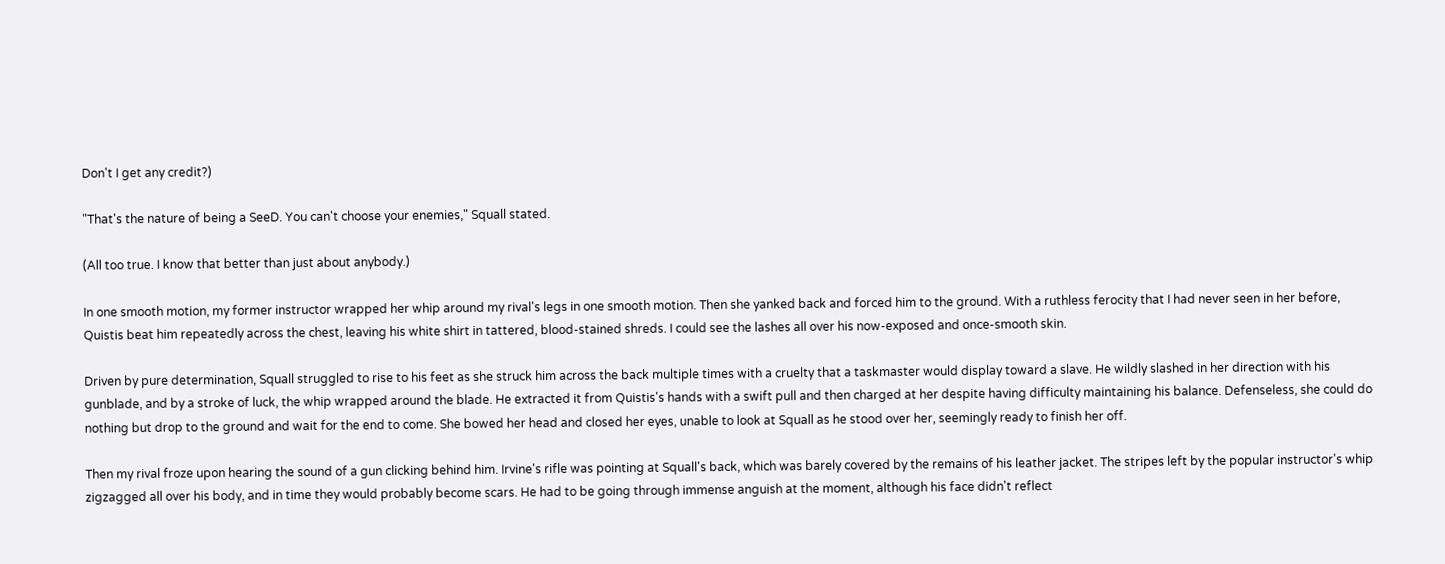Don't I get any credit?)

"That's the nature of being a SeeD. You can't choose your enemies," Squall stated.

(All too true. I know that better than just about anybody.)

In one smooth motion, my former instructor wrapped her whip around my rival's legs in one smooth motion. Then she yanked back and forced him to the ground. With a ruthless ferocity that I had never seen in her before, Quistis beat him repeatedly across the chest, leaving his white shirt in tattered, blood-stained shreds. I could see the lashes all over his now-exposed and once-smooth skin.

Driven by pure determination, Squall struggled to rise to his feet as she struck him across the back multiple times with a cruelty that a taskmaster would display toward a slave. He wildly slashed in her direction with his gunblade, and by a stroke of luck, the whip wrapped around the blade. He extracted it from Quistis's hands with a swift pull and then charged at her despite having difficulty maintaining his balance. Defenseless, she could do nothing but drop to the ground and wait for the end to come. She bowed her head and closed her eyes, unable to look at Squall as he stood over her, seemingly ready to finish her off.

Then my rival froze upon hearing the sound of a gun clicking behind him. Irvine's rifle was pointing at Squall's back, which was barely covered by the remains of his leather jacket. The stripes left by the popular instructor's whip zigzagged all over his body, and in time they would probably become scars. He had to be going through immense anguish at the moment, although his face didn't reflect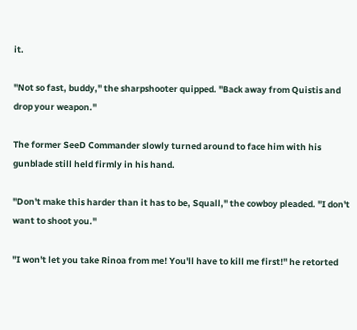it.

"Not so fast, buddy," the sharpshooter quipped. "Back away from Quistis and drop your weapon."

The former SeeD Commander slowly turned around to face him with his gunblade still held firmly in his hand.

"Don't make this harder than it has to be, Squall," the cowboy pleaded. "I don't want to shoot you."

"I won't let you take Rinoa from me! You'll have to kill me first!" he retorted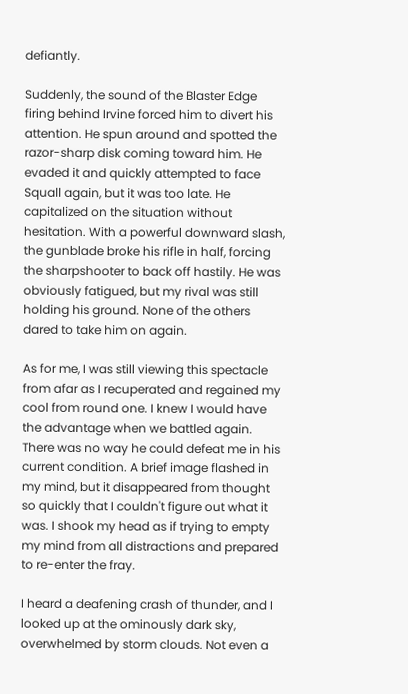defiantly.

Suddenly, the sound of the Blaster Edge firing behind Irvine forced him to divert his attention. He spun around and spotted the razor-sharp disk coming toward him. He evaded it and quickly attempted to face Squall again, but it was too late. He capitalized on the situation without hesitation. With a powerful downward slash, the gunblade broke his rifle in half, forcing the sharpshooter to back off hastily. He was obviously fatigued, but my rival was still holding his ground. None of the others dared to take him on again.

As for me, I was still viewing this spectacle from afar as I recuperated and regained my cool from round one. I knew I would have the advantage when we battled again. There was no way he could defeat me in his current condition. A brief image flashed in my mind, but it disappeared from thought so quickly that I couldn't figure out what it was. I shook my head as if trying to empty my mind from all distractions and prepared to re-enter the fray.

I heard a deafening crash of thunder, and I looked up at the ominously dark sky, overwhelmed by storm clouds. Not even a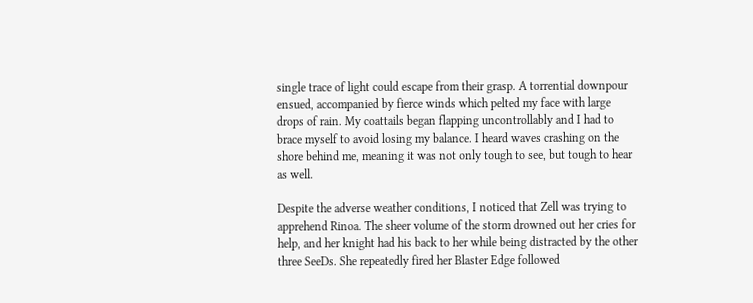single trace of light could escape from their grasp. A torrential downpour ensued, accompanied by fierce winds which pelted my face with large drops of rain. My coattails began flapping uncontrollably and I had to brace myself to avoid losing my balance. I heard waves crashing on the shore behind me, meaning it was not only tough to see, but tough to hear as well.

Despite the adverse weather conditions, I noticed that Zell was trying to apprehend Rinoa. The sheer volume of the storm drowned out her cries for help, and her knight had his back to her while being distracted by the other three SeeDs. She repeatedly fired her Blaster Edge followed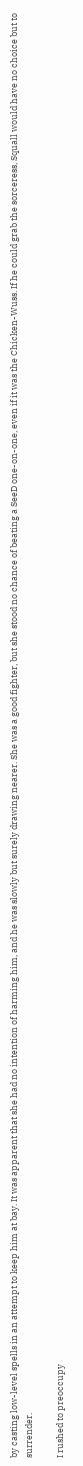by casting low-level spells in an attempt to keep him at bay. It was apparent that she had no intention of harming him, and he was slowly but surely drawing nearer. She was a good fighter, but she stood no chance of beating a SeeD one-on-one, even if it was the Chicken-Wuss. If he could grab the sorceress, Squall would have no choice but to surrender.

I rushed to preoccupy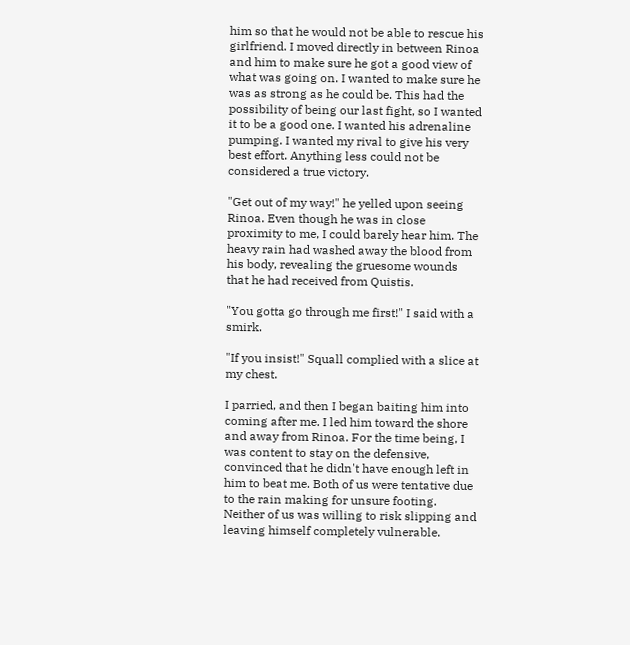him so that he would not be able to rescue his girlfriend. I moved directly in between Rinoa and him to make sure he got a good view of what was going on. I wanted to make sure he was as strong as he could be. This had the possibility of being our last fight, so I wanted it to be a good one. I wanted his adrenaline pumping. I wanted my rival to give his very best effort. Anything less could not be considered a true victory.

"Get out of my way!" he yelled upon seeing Rinoa. Even though he was in close proximity to me, I could barely hear him. The heavy rain had washed away the blood from his body, revealing the gruesome wounds that he had received from Quistis.

"You gotta go through me first!" I said with a smirk.

"If you insist!" Squall complied with a slice at my chest.

I parried, and then I began baiting him into coming after me. I led him toward the shore and away from Rinoa. For the time being, I was content to stay on the defensive, convinced that he didn't have enough left in him to beat me. Both of us were tentative due to the rain making for unsure footing. Neither of us was willing to risk slipping and leaving himself completely vulnerable.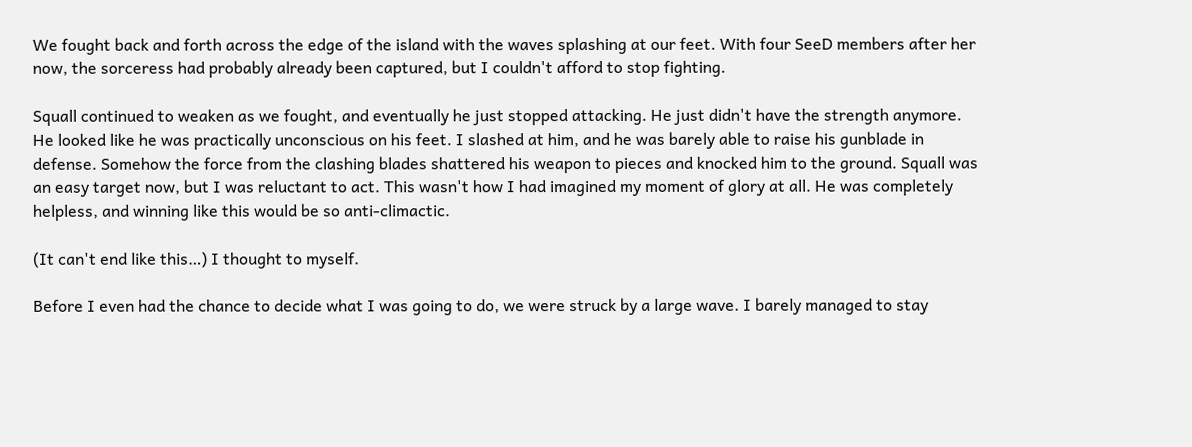We fought back and forth across the edge of the island with the waves splashing at our feet. With four SeeD members after her now, the sorceress had probably already been captured, but I couldn't afford to stop fighting.

Squall continued to weaken as we fought, and eventually he just stopped attacking. He just didn't have the strength anymore. He looked like he was practically unconscious on his feet. I slashed at him, and he was barely able to raise his gunblade in defense. Somehow the force from the clashing blades shattered his weapon to pieces and knocked him to the ground. Squall was an easy target now, but I was reluctant to act. This wasn't how I had imagined my moment of glory at all. He was completely helpless, and winning like this would be so anti-climactic.

(It can't end like this…) I thought to myself.

Before I even had the chance to decide what I was going to do, we were struck by a large wave. I barely managed to stay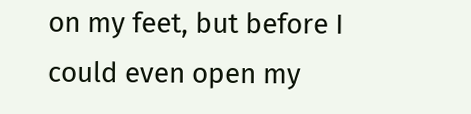on my feet, but before I could even open my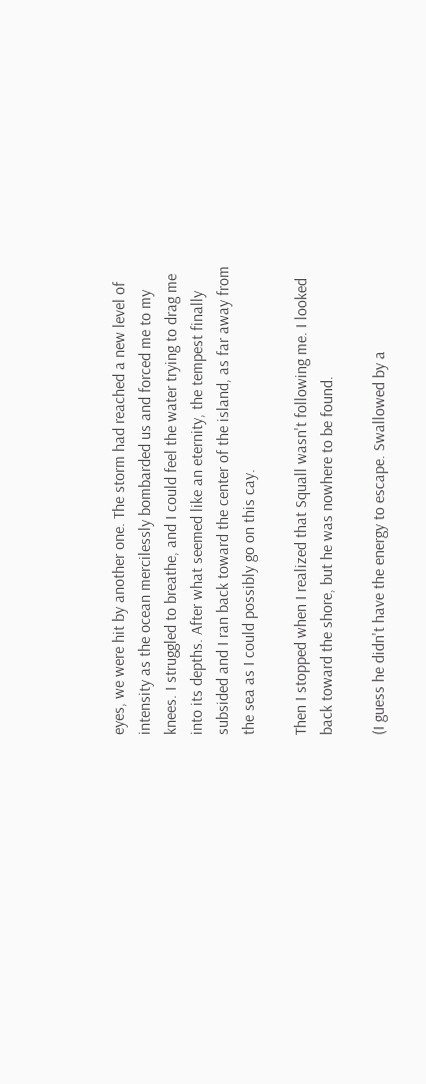eyes, we were hit by another one. The storm had reached a new level of intensity as the ocean mercilessly bombarded us and forced me to my knees. I struggled to breathe, and I could feel the water trying to drag me into its depths. After what seemed like an eternity, the tempest finally subsided and I ran back toward the center of the island, as far away from the sea as I could possibly go on this cay.

Then I stopped when I realized that Squall wasn't following me. I looked back toward the shore, but he was nowhere to be found.

(I guess he didn't have the energy to escape. Swallowed by a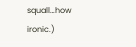squall…how ironic.)